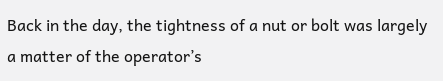Back in the day, the tightness of a nut or bolt was largely a matter of the operator’s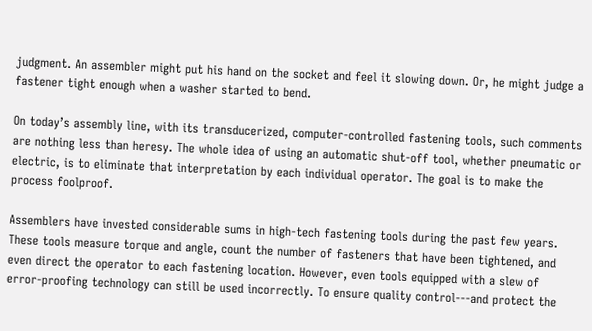judgment. An assembler might put his hand on the socket and feel it slowing down. Or, he might judge a fastener tight enough when a washer started to bend.

On today’s assembly line, with its transducerized, computer-controlled fastening tools, such comments are nothing less than heresy. The whole idea of using an automatic shut-off tool, whether pneumatic or electric, is to eliminate that interpretation by each individual operator. The goal is to make the process foolproof.

Assemblers have invested considerable sums in high-tech fastening tools during the past few years. These tools measure torque and angle, count the number of fasteners that have been tightened, and even direct the operator to each fastening location. However, even tools equipped with a slew of error-proofing technology can still be used incorrectly. To ensure quality control---and protect the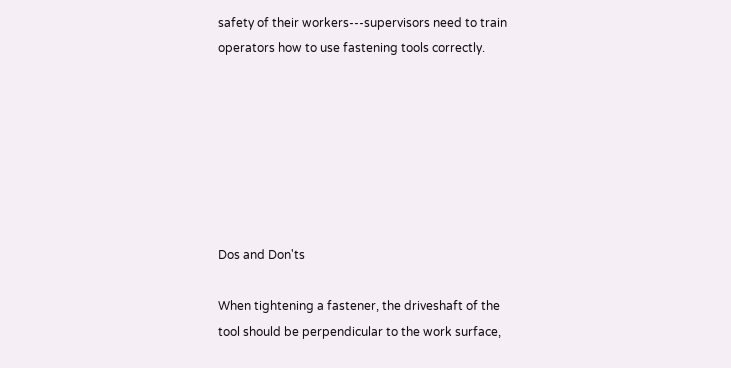safety of their workers---supervisors need to train operators how to use fastening tools correctly.







Dos and Don'ts

When tightening a fastener, the driveshaft of the tool should be perpendicular to the work surface,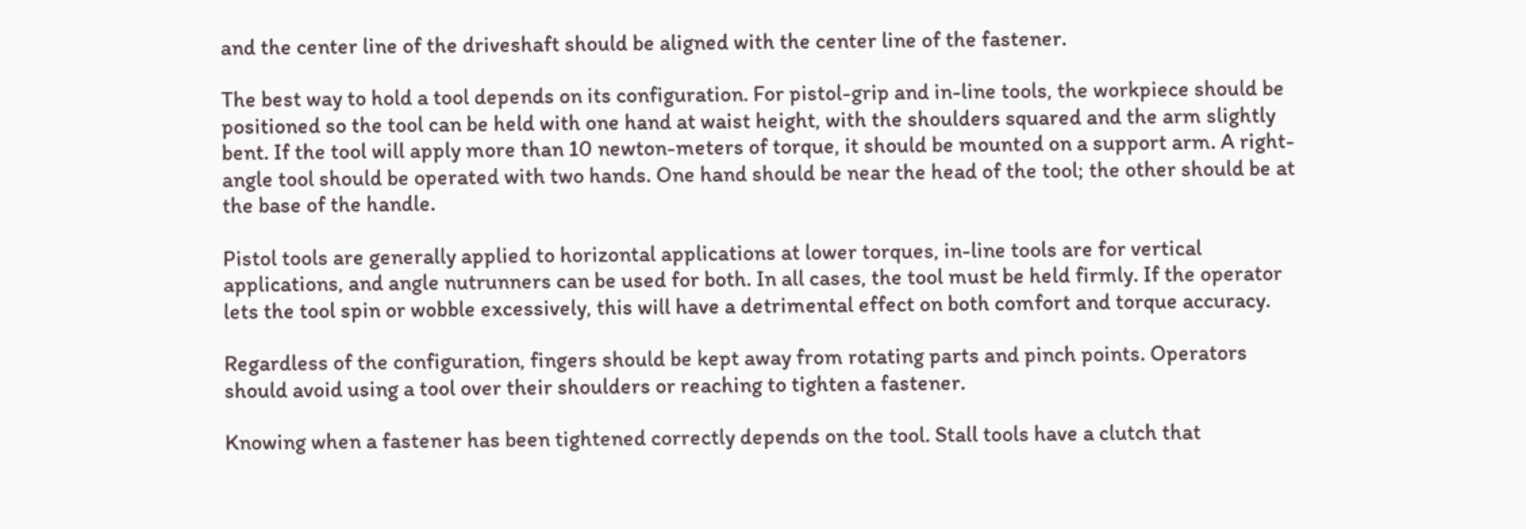and the center line of the driveshaft should be aligned with the center line of the fastener.

The best way to hold a tool depends on its configuration. For pistol-grip and in-line tools, the workpiece should be positioned so the tool can be held with one hand at waist height, with the shoulders squared and the arm slightly bent. If the tool will apply more than 10 newton-meters of torque, it should be mounted on a support arm. A right-angle tool should be operated with two hands. One hand should be near the head of the tool; the other should be at the base of the handle.

Pistol tools are generally applied to horizontal applications at lower torques, in-line tools are for vertical applications, and angle nutrunners can be used for both. In all cases, the tool must be held firmly. If the operator lets the tool spin or wobble excessively, this will have a detrimental effect on both comfort and torque accuracy.

Regardless of the configuration, fingers should be kept away from rotating parts and pinch points. Operators should avoid using a tool over their shoulders or reaching to tighten a fastener.

Knowing when a fastener has been tightened correctly depends on the tool. Stall tools have a clutch that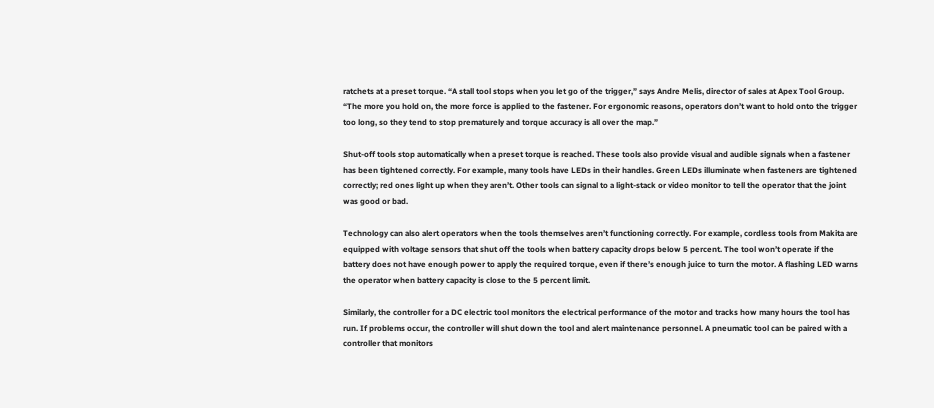ratchets at a preset torque. “A stall tool stops when you let go of the trigger,” says Andre Melis, director of sales at Apex Tool Group. “The more you hold on, the more force is applied to the fastener. For ergonomic reasons, operators don’t want to hold onto the trigger too long, so they tend to stop prematurely and torque accuracy is all over the map.”

Shut-off tools stop automatically when a preset torque is reached. These tools also provide visual and audible signals when a fastener has been tightened correctly. For example, many tools have LEDs in their handles. Green LEDs illuminate when fasteners are tightened correctly; red ones light up when they aren’t. Other tools can signal to a light-stack or video monitor to tell the operator that the joint was good or bad.

Technology can also alert operators when the tools themselves aren’t functioning correctly. For example, cordless tools from Makita are equipped with voltage sensors that shut off the tools when battery capacity drops below 5 percent. The tool won’t operate if the battery does not have enough power to apply the required torque, even if there’s enough juice to turn the motor. A flashing LED warns the operator when battery capacity is close to the 5 percent limit.

Similarly, the controller for a DC electric tool monitors the electrical performance of the motor and tracks how many hours the tool has run. If problems occur, the controller will shut down the tool and alert maintenance personnel. A pneumatic tool can be paired with a controller that monitors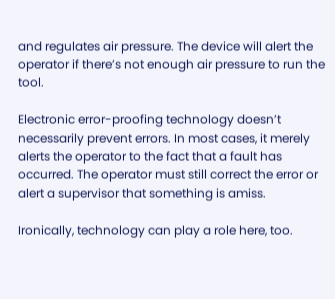and regulates air pressure. The device will alert the operator if there’s not enough air pressure to run the tool.

Electronic error-proofing technology doesn’t necessarily prevent errors. In most cases, it merely alerts the operator to the fact that a fault has occurred. The operator must still correct the error or alert a supervisor that something is amiss.

Ironically, technology can play a role here, too.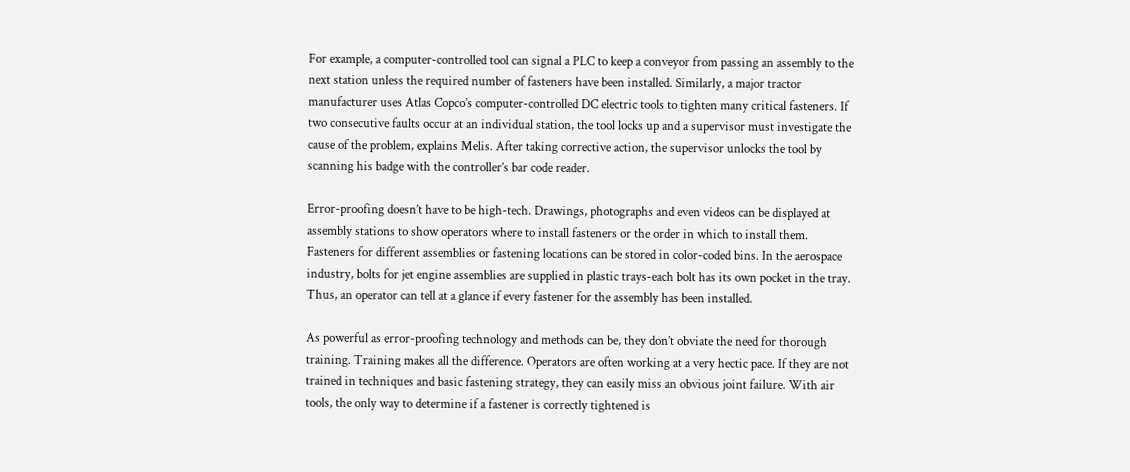For example, a computer-controlled tool can signal a PLC to keep a conveyor from passing an assembly to the next station unless the required number of fasteners have been installed. Similarly, a major tractor manufacturer uses Atlas Copco’s computer-controlled DC electric tools to tighten many critical fasteners. If two consecutive faults occur at an individual station, the tool locks up and a supervisor must investigate the cause of the problem, explains Melis. After taking corrective action, the supervisor unlocks the tool by scanning his badge with the controller’s bar code reader.

Error-proofing doesn’t have to be high-tech. Drawings, photographs and even videos can be displayed at assembly stations to show operators where to install fasteners or the order in which to install them. Fasteners for different assemblies or fastening locations can be stored in color-coded bins. In the aerospace industry, bolts for jet engine assemblies are supplied in plastic trays-each bolt has its own pocket in the tray. Thus, an operator can tell at a glance if every fastener for the assembly has been installed.

As powerful as error-proofing technology and methods can be, they don’t obviate the need for thorough training. Training makes all the difference. Operators are often working at a very hectic pace. If they are not trained in techniques and basic fastening strategy, they can easily miss an obvious joint failure. With air tools, the only way to determine if a fastener is correctly tightened is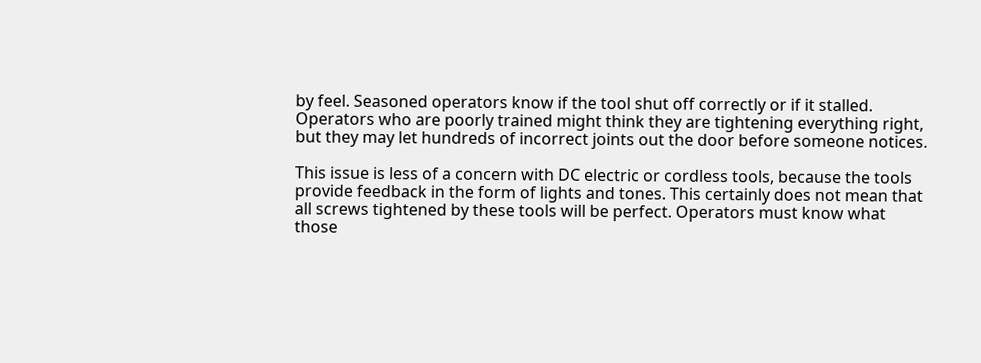by feel. Seasoned operators know if the tool shut off correctly or if it stalled. Operators who are poorly trained might think they are tightening everything right, but they may let hundreds of incorrect joints out the door before someone notices.

This issue is less of a concern with DC electric or cordless tools, because the tools provide feedback in the form of lights and tones. This certainly does not mean that all screws tightened by these tools will be perfect. Operators must know what those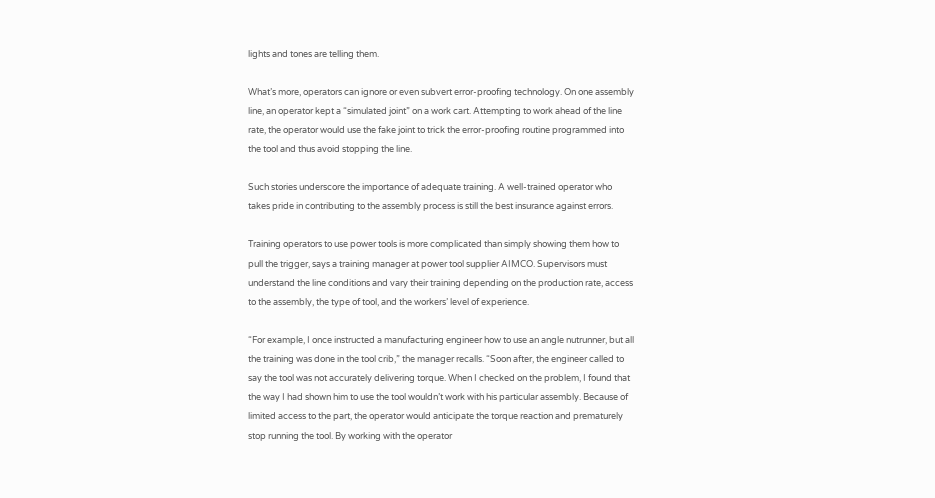lights and tones are telling them.

What’s more, operators can ignore or even subvert error-proofing technology. On one assembly line, an operator kept a “simulated joint” on a work cart. Attempting to work ahead of the line rate, the operator would use the fake joint to trick the error-proofing routine programmed into the tool and thus avoid stopping the line.

Such stories underscore the importance of adequate training. A well-trained operator who takes pride in contributing to the assembly process is still the best insurance against errors.

Training operators to use power tools is more complicated than simply showing them how to pull the trigger, says a training manager at power tool supplier AIMCO. Supervisors must understand the line conditions and vary their training depending on the production rate, access to the assembly, the type of tool, and the workers’ level of experience.

“For example, I once instructed a manufacturing engineer how to use an angle nutrunner, but all the training was done in the tool crib,” the manager recalls. “Soon after, the engineer called to say the tool was not accurately delivering torque. When I checked on the problem, I found that the way I had shown him to use the tool wouldn’t work with his particular assembly. Because of limited access to the part, the operator would anticipate the torque reaction and prematurely stop running the tool. By working with the operator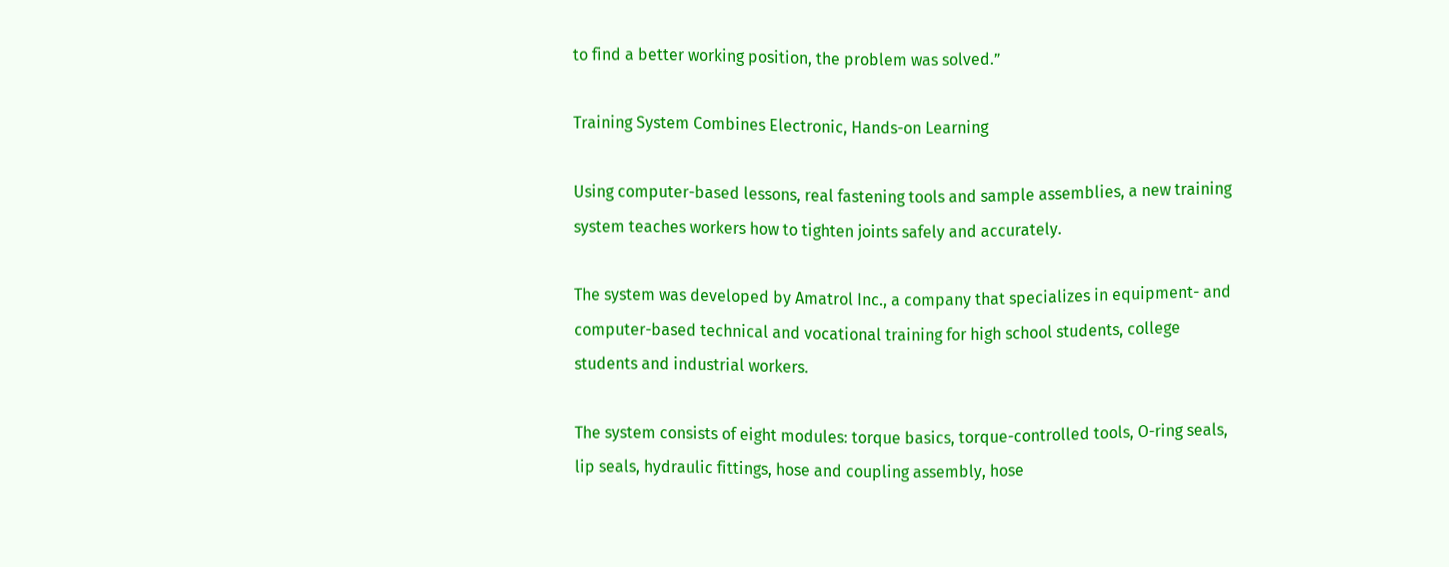to find a better working position, the problem was solved.”

Training System Combines Electronic, Hands-on Learning

Using computer-based lessons, real fastening tools and sample assemblies, a new training system teaches workers how to tighten joints safely and accurately.

The system was developed by Amatrol Inc., a company that specializes in equipment- and computer-based technical and vocational training for high school students, college students and industrial workers.

The system consists of eight modules: torque basics, torque-controlled tools, O-ring seals, lip seals, hydraulic fittings, hose and coupling assembly, hose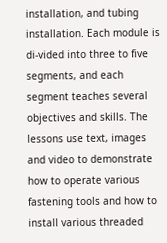installation, and tubing installation. Each module is di-vided into three to five segments, and each segment teaches several objectives and skills. The lessons use text, images and video to demonstrate how to operate various fastening tools and how to install various threaded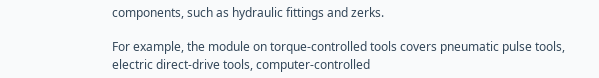components, such as hydraulic fittings and zerks.

For example, the module on torque-controlled tools covers pneumatic pulse tools, electric direct-drive tools, computer-controlled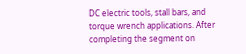DC electric tools, stall bars, and torque wrench applications. After completing the segment on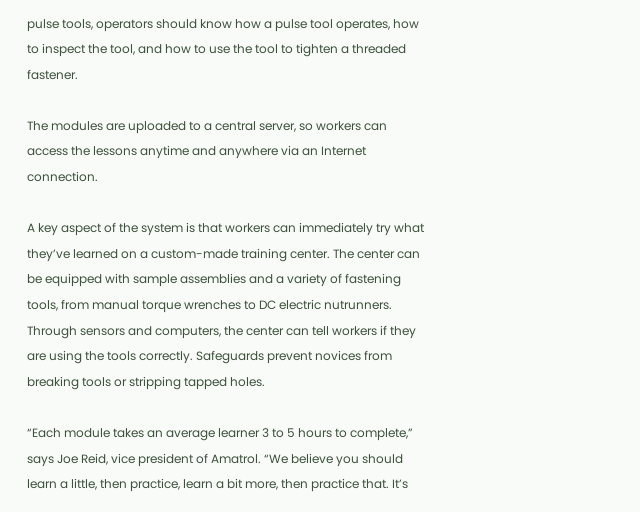pulse tools, operators should know how a pulse tool operates, how to inspect the tool, and how to use the tool to tighten a threaded fastener.

The modules are uploaded to a central server, so workers can access the lessons anytime and anywhere via an Internet connection.

A key aspect of the system is that workers can immediately try what they’ve learned on a custom-made training center. The center can be equipped with sample assemblies and a variety of fastening tools, from manual torque wrenches to DC electric nutrunners. Through sensors and computers, the center can tell workers if they are using the tools correctly. Safeguards prevent novices from breaking tools or stripping tapped holes.

“Each module takes an average learner 3 to 5 hours to complete,” says Joe Reid, vice president of Amatrol. “We believe you should learn a little, then practice, learn a bit more, then practice that. It’s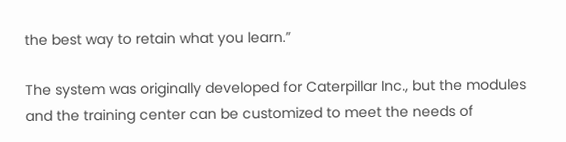the best way to retain what you learn.”

The system was originally developed for Caterpillar Inc., but the modules and the training center can be customized to meet the needs of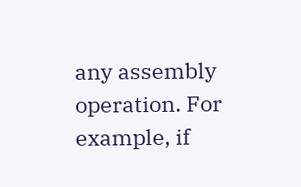any assembly operation. For example, if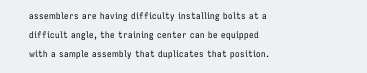assemblers are having difficulty installing bolts at a difficult angle, the training center can be equipped with a sample assembly that duplicates that position.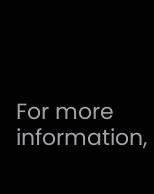For more information,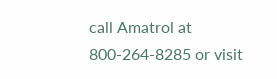call Amatrol at 800-264-8285 or visit